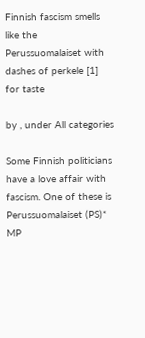Finnish fascism smells like the Perussuomalaiset with dashes of perkele [1] for taste

by , under All categories

Some Finnish politicians have a love affair with fascism. One of these is Perussuomalaiset (PS)* MP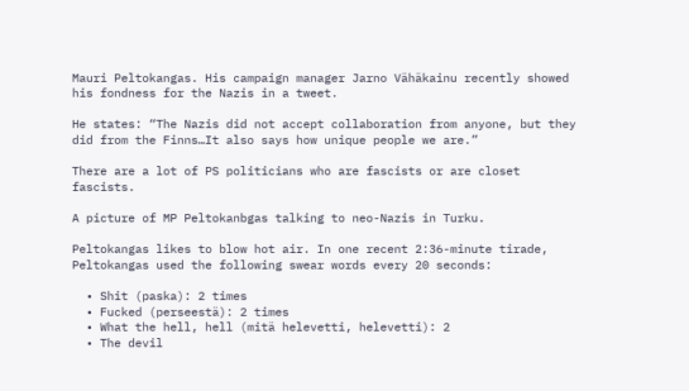Mauri Peltokangas. His campaign manager Jarno Vähäkainu recently showed his fondness for the Nazis in a tweet.

He states: “The Nazis did not accept collaboration from anyone, but they did from the Finns…It also says how unique people we are.”

There are a lot of PS politicians who are fascists or are closet fascists.

A picture of MP Peltokanbgas talking to neo-Nazis in Turku.

Peltokangas likes to blow hot air. In one recent 2:36-minute tirade, Peltokangas used the following swear words every 20 seconds:

  • Shit (paska): 2 times
  • Fucked (perseestä): 2 times
  • What the hell, hell (mitä helevetti, helevetti): 2
  • The devil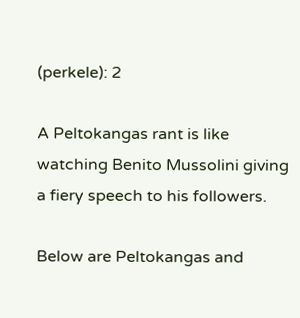(perkele): 2

A Peltokangas rant is like watching Benito Mussolini giving a fiery speech to his followers.

Below are Peltokangas and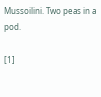Mussoilini. Two peas in a pod.

[1]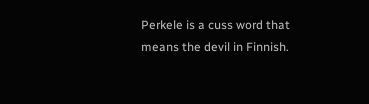Perkele is a cuss word that means the devil in Finnish.